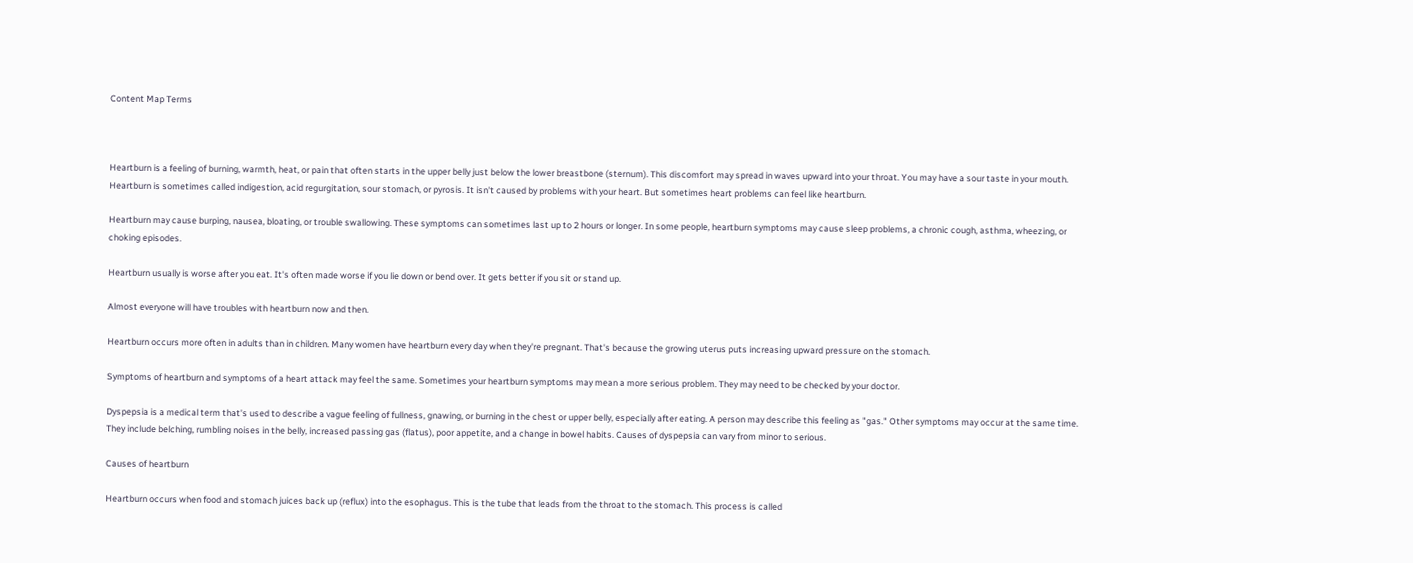Content Map Terms



Heartburn is a feeling of burning, warmth, heat, or pain that often starts in the upper belly just below the lower breastbone (sternum). This discomfort may spread in waves upward into your throat. You may have a sour taste in your mouth. Heartburn is sometimes called indigestion, acid regurgitation, sour stomach, or pyrosis. It isn't caused by problems with your heart. But sometimes heart problems can feel like heartburn.

Heartburn may cause burping, nausea, bloating, or trouble swallowing. These symptoms can sometimes last up to 2 hours or longer. In some people, heartburn symptoms may cause sleep problems, a chronic cough, asthma, wheezing, or choking episodes.

Heartburn usually is worse after you eat. It's often made worse if you lie down or bend over. It gets better if you sit or stand up.

Almost everyone will have troubles with heartburn now and then.

Heartburn occurs more often in adults than in children. Many women have heartburn every day when they're pregnant. That's because the growing uterus puts increasing upward pressure on the stomach.

Symptoms of heartburn and symptoms of a heart attack may feel the same. Sometimes your heartburn symptoms may mean a more serious problem. They may need to be checked by your doctor.

Dyspepsia is a medical term that's used to describe a vague feeling of fullness, gnawing, or burning in the chest or upper belly, especially after eating. A person may describe this feeling as "gas." Other symptoms may occur at the same time. They include belching, rumbling noises in the belly, increased passing gas (flatus), poor appetite, and a change in bowel habits. Causes of dyspepsia can vary from minor to serious.

Causes of heartburn

Heartburn occurs when food and stomach juices back up (reflux) into the esophagus. This is the tube that leads from the throat to the stomach. This process is called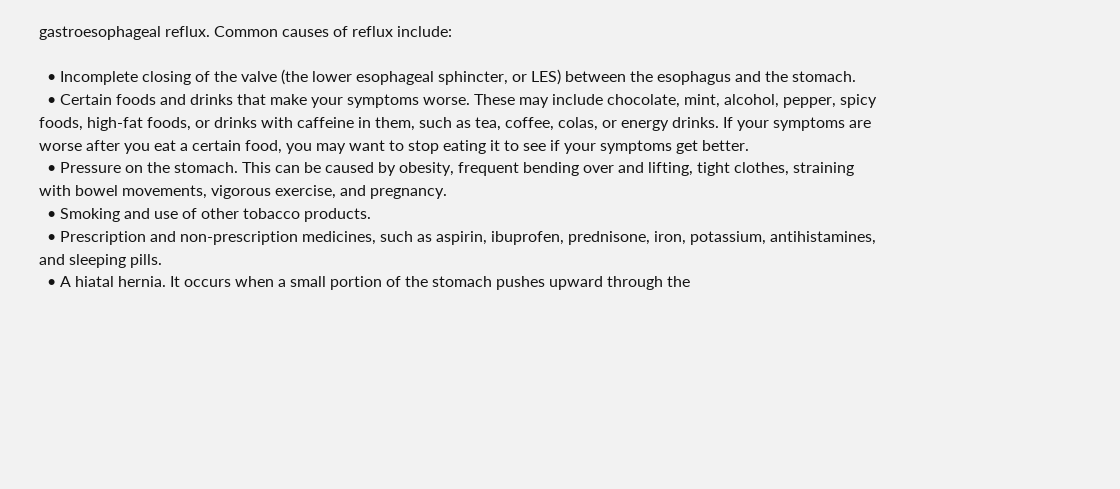gastroesophageal reflux. Common causes of reflux include:

  • Incomplete closing of the valve (the lower esophageal sphincter, or LES) between the esophagus and the stomach.
  • Certain foods and drinks that make your symptoms worse. These may include chocolate, mint, alcohol, pepper, spicy foods, high-fat foods, or drinks with caffeine in them, such as tea, coffee, colas, or energy drinks. If your symptoms are worse after you eat a certain food, you may want to stop eating it to see if your symptoms get better.
  • Pressure on the stomach. This can be caused by obesity, frequent bending over and lifting, tight clothes, straining with bowel movements, vigorous exercise, and pregnancy.
  • Smoking and use of other tobacco products.
  • Prescription and non-prescription medicines, such as aspirin, ibuprofen, prednisone, iron, potassium, antihistamines, and sleeping pills.
  • A hiatal hernia. It occurs when a small portion of the stomach pushes upward through the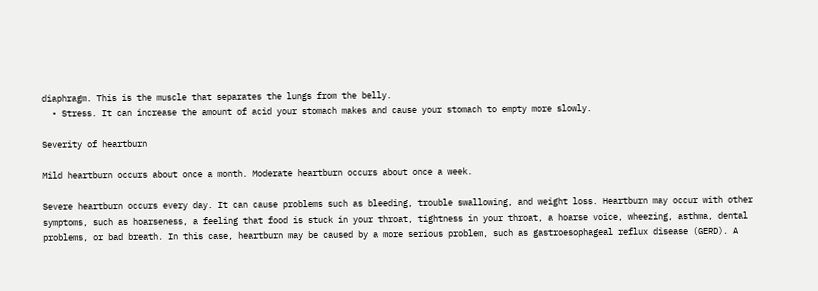diaphragm. This is the muscle that separates the lungs from the belly.
  • Stress. It can increase the amount of acid your stomach makes and cause your stomach to empty more slowly.

Severity of heartburn

Mild heartburn occurs about once a month. Moderate heartburn occurs about once a week.

Severe heartburn occurs every day. It can cause problems such as bleeding, trouble swallowing, and weight loss. Heartburn may occur with other symptoms, such as hoarseness, a feeling that food is stuck in your throat, tightness in your throat, a hoarse voice, wheezing, asthma, dental problems, or bad breath. In this case, heartburn may be caused by a more serious problem, such as gastroesophageal reflux disease (GERD). A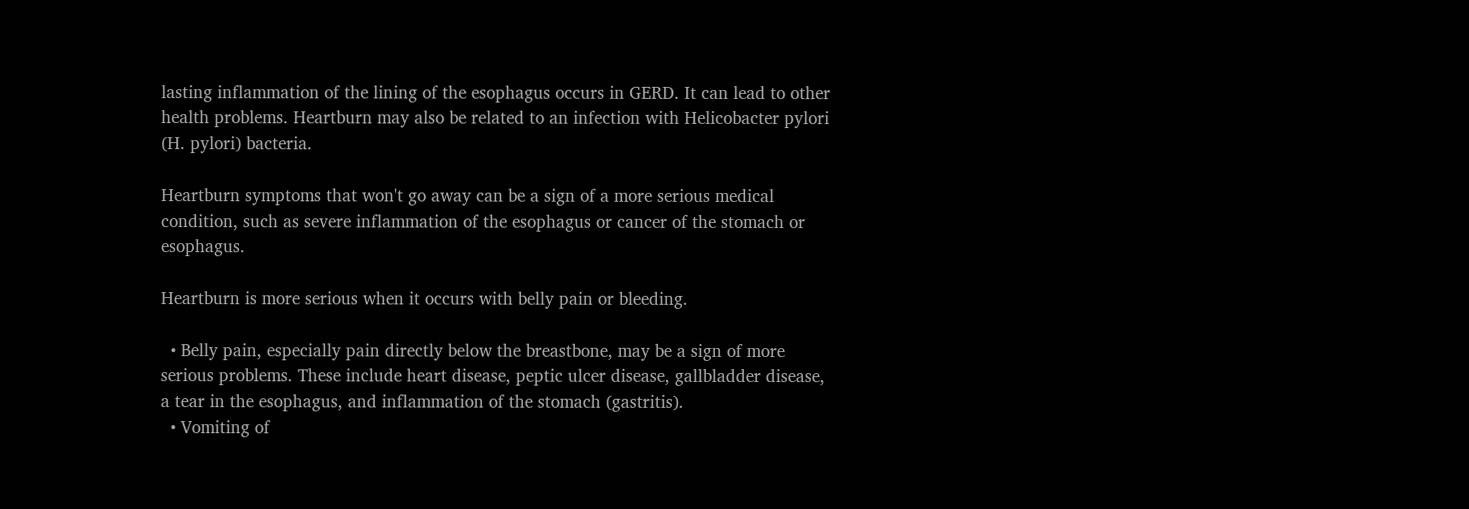lasting inflammation of the lining of the esophagus occurs in GERD. It can lead to other health problems. Heartburn may also be related to an infection with Helicobacter pylori (H. pylori) bacteria.

Heartburn symptoms that won't go away can be a sign of a more serious medical condition, such as severe inflammation of the esophagus or cancer of the stomach or esophagus.

Heartburn is more serious when it occurs with belly pain or bleeding.

  • Belly pain, especially pain directly below the breastbone, may be a sign of more serious problems. These include heart disease, peptic ulcer disease, gallbladder disease, a tear in the esophagus, and inflammation of the stomach (gastritis).
  • Vomiting of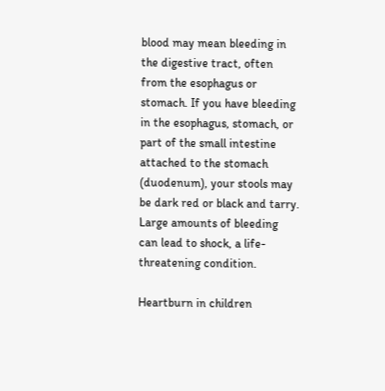blood may mean bleeding in the digestive tract, often from the esophagus or stomach. If you have bleeding in the esophagus, stomach, or part of the small intestine attached to the stomach (duodenum), your stools may be dark red or black and tarry. Large amounts of bleeding can lead to shock, a life-threatening condition.

Heartburn in children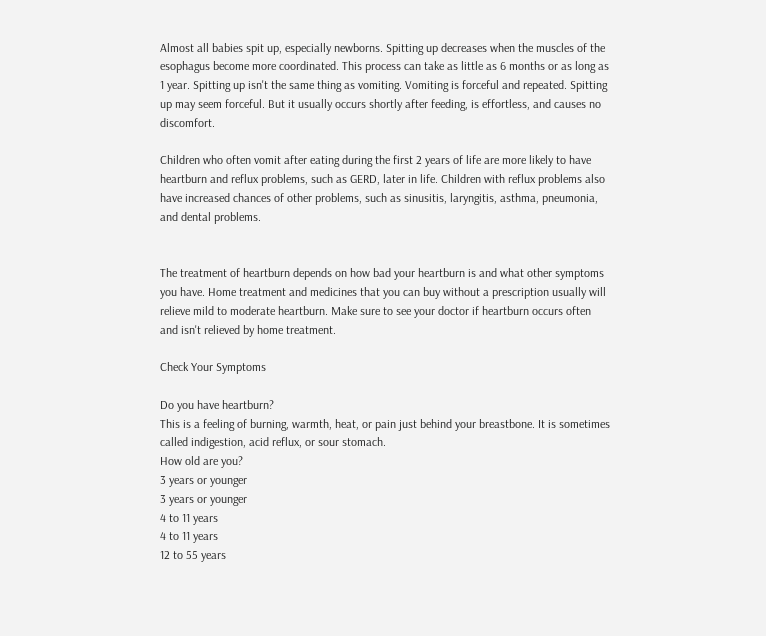Almost all babies spit up, especially newborns. Spitting up decreases when the muscles of the esophagus become more coordinated. This process can take as little as 6 months or as long as 1 year. Spitting up isn't the same thing as vomiting. Vomiting is forceful and repeated. Spitting up may seem forceful. But it usually occurs shortly after feeding, is effortless, and causes no discomfort.

Children who often vomit after eating during the first 2 years of life are more likely to have heartburn and reflux problems, such as GERD, later in life. Children with reflux problems also have increased chances of other problems, such as sinusitis, laryngitis, asthma, pneumonia, and dental problems.


The treatment of heartburn depends on how bad your heartburn is and what other symptoms you have. Home treatment and medicines that you can buy without a prescription usually will relieve mild to moderate heartburn. Make sure to see your doctor if heartburn occurs often and isn't relieved by home treatment.

Check Your Symptoms

Do you have heartburn?
This is a feeling of burning, warmth, heat, or pain just behind your breastbone. It is sometimes called indigestion, acid reflux, or sour stomach.
How old are you?
3 years or younger
3 years or younger
4 to 11 years
4 to 11 years
12 to 55 years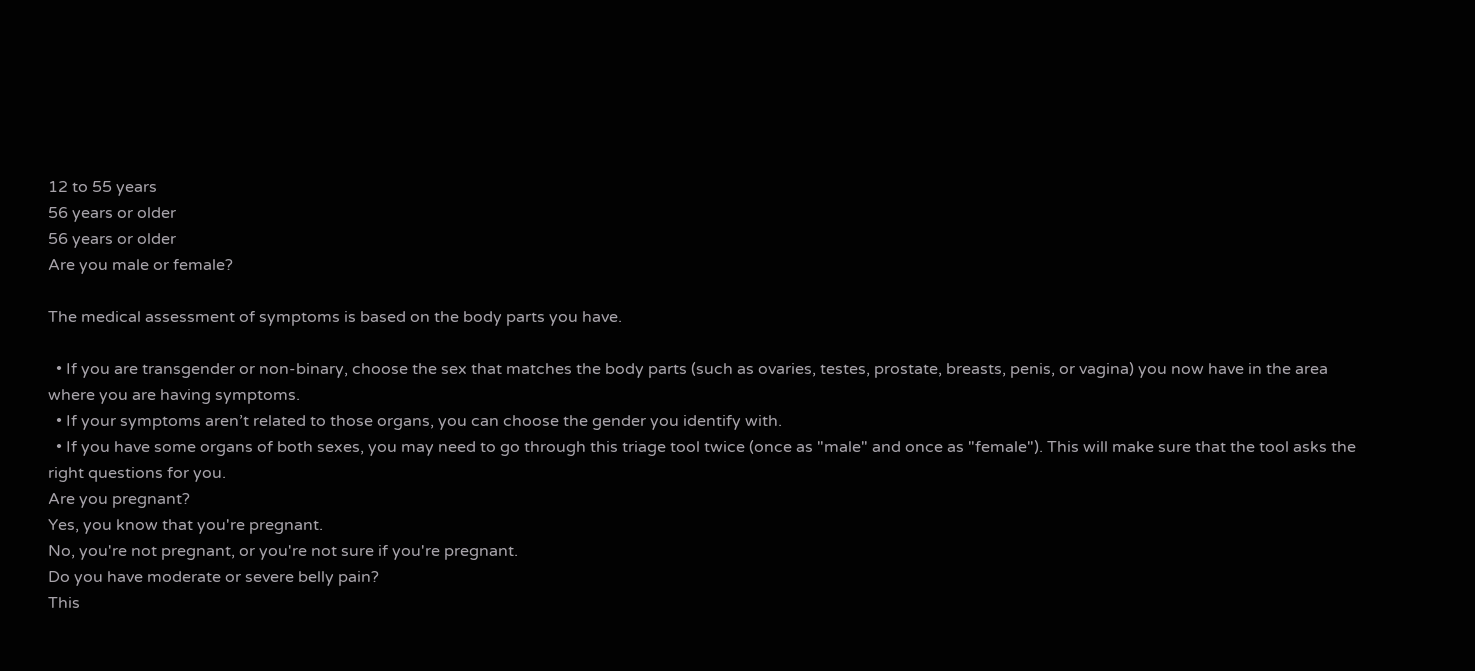12 to 55 years
56 years or older
56 years or older
Are you male or female?

The medical assessment of symptoms is based on the body parts you have.

  • If you are transgender or non-binary, choose the sex that matches the body parts (such as ovaries, testes, prostate, breasts, penis, or vagina) you now have in the area where you are having symptoms.
  • If your symptoms aren’t related to those organs, you can choose the gender you identify with.
  • If you have some organs of both sexes, you may need to go through this triage tool twice (once as "male" and once as "female"). This will make sure that the tool asks the right questions for you.
Are you pregnant?
Yes, you know that you're pregnant.
No, you're not pregnant, or you're not sure if you're pregnant.
Do you have moderate or severe belly pain?
This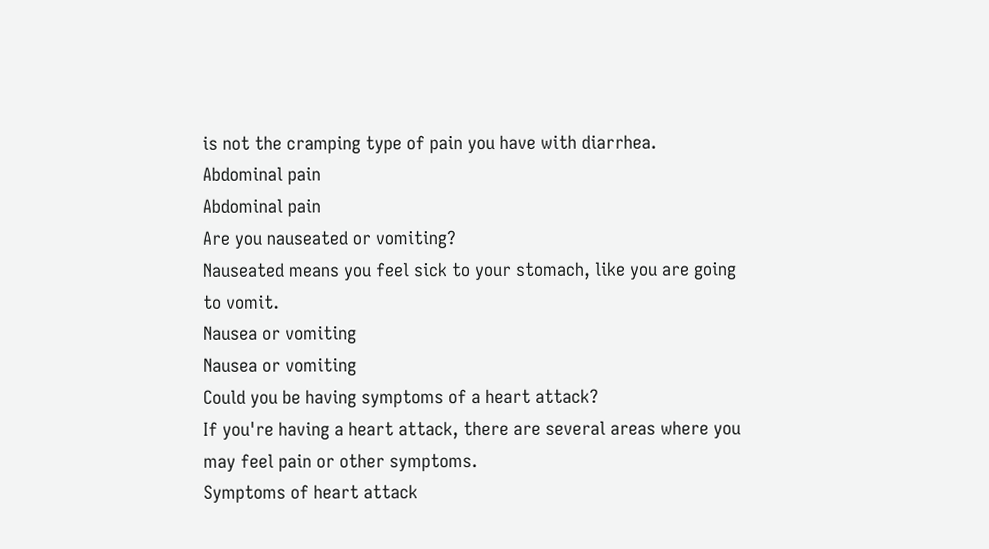is not the cramping type of pain you have with diarrhea.
Abdominal pain
Abdominal pain
Are you nauseated or vomiting?
Nauseated means you feel sick to your stomach, like you are going to vomit.
Nausea or vomiting
Nausea or vomiting
Could you be having symptoms of a heart attack?
If you're having a heart attack, there are several areas where you may feel pain or other symptoms.
Symptoms of heart attack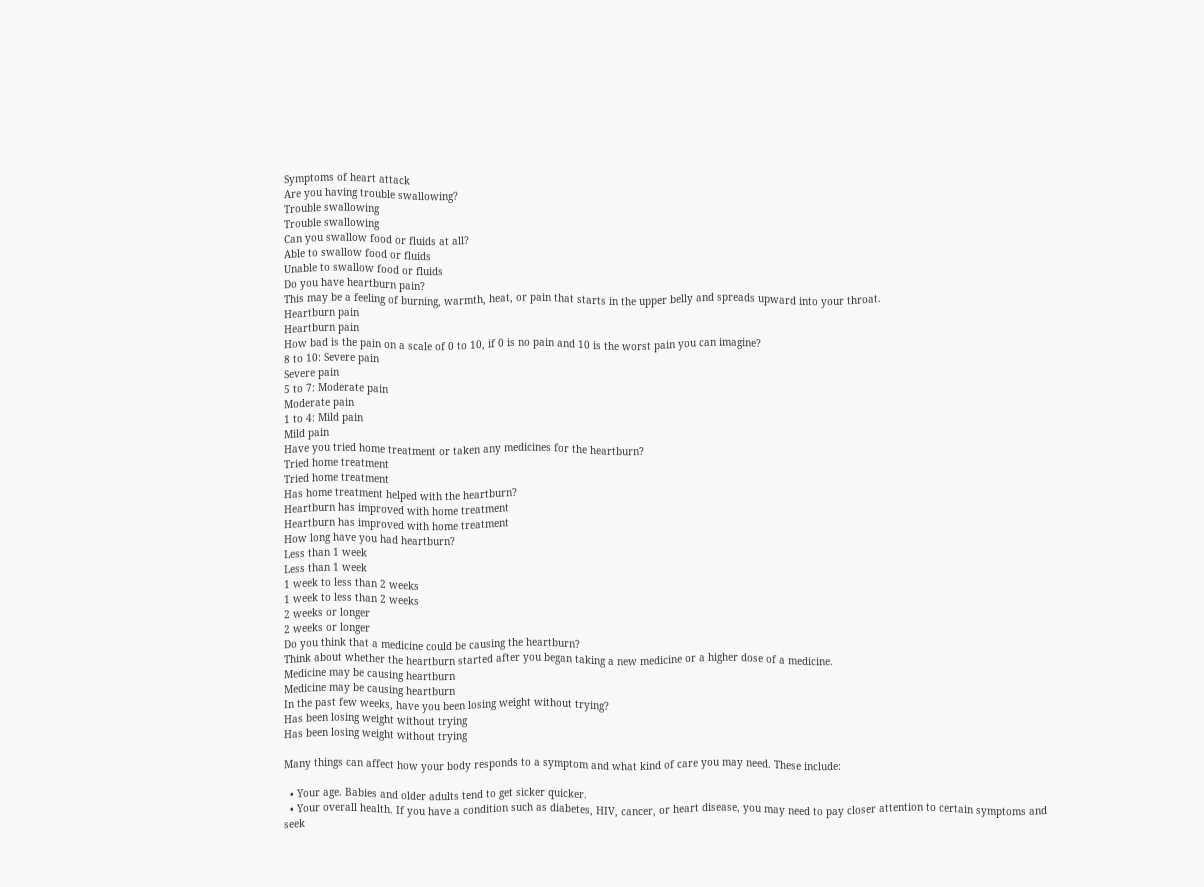Symptoms of heart attack
Are you having trouble swallowing?
Trouble swallowing
Trouble swallowing
Can you swallow food or fluids at all?
Able to swallow food or fluids
Unable to swallow food or fluids
Do you have heartburn pain?
This may be a feeling of burning, warmth, heat, or pain that starts in the upper belly and spreads upward into your throat.
Heartburn pain
Heartburn pain
How bad is the pain on a scale of 0 to 10, if 0 is no pain and 10 is the worst pain you can imagine?
8 to 10: Severe pain
Severe pain
5 to 7: Moderate pain
Moderate pain
1 to 4: Mild pain
Mild pain
Have you tried home treatment or taken any medicines for the heartburn?
Tried home treatment
Tried home treatment
Has home treatment helped with the heartburn?
Heartburn has improved with home treatment
Heartburn has improved with home treatment
How long have you had heartburn?
Less than 1 week
Less than 1 week
1 week to less than 2 weeks
1 week to less than 2 weeks
2 weeks or longer
2 weeks or longer
Do you think that a medicine could be causing the heartburn?
Think about whether the heartburn started after you began taking a new medicine or a higher dose of a medicine.
Medicine may be causing heartburn
Medicine may be causing heartburn
In the past few weeks, have you been losing weight without trying?
Has been losing weight without trying
Has been losing weight without trying

Many things can affect how your body responds to a symptom and what kind of care you may need. These include:

  • Your age. Babies and older adults tend to get sicker quicker.
  • Your overall health. If you have a condition such as diabetes, HIV, cancer, or heart disease, you may need to pay closer attention to certain symptoms and seek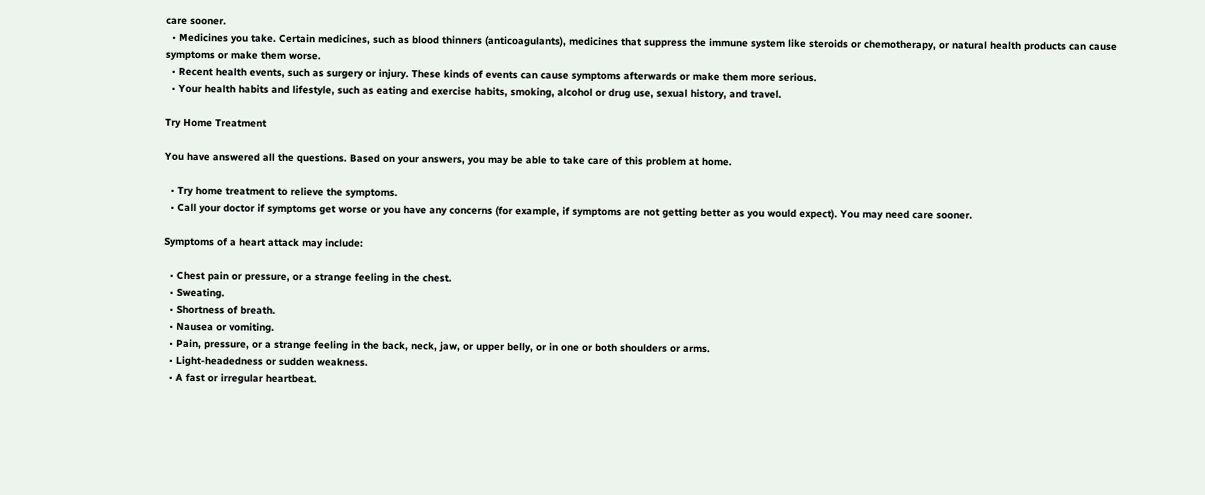care sooner.
  • Medicines you take. Certain medicines, such as blood thinners (anticoagulants), medicines that suppress the immune system like steroids or chemotherapy, or natural health products can cause symptoms or make them worse.
  • Recent health events, such as surgery or injury. These kinds of events can cause symptoms afterwards or make them more serious.
  • Your health habits and lifestyle, such as eating and exercise habits, smoking, alcohol or drug use, sexual history, and travel.

Try Home Treatment

You have answered all the questions. Based on your answers, you may be able to take care of this problem at home.

  • Try home treatment to relieve the symptoms.
  • Call your doctor if symptoms get worse or you have any concerns (for example, if symptoms are not getting better as you would expect). You may need care sooner.

Symptoms of a heart attack may include:

  • Chest pain or pressure, or a strange feeling in the chest.
  • Sweating.
  • Shortness of breath.
  • Nausea or vomiting.
  • Pain, pressure, or a strange feeling in the back, neck, jaw, or upper belly, or in one or both shoulders or arms.
  • Light-headedness or sudden weakness.
  • A fast or irregular heartbeat.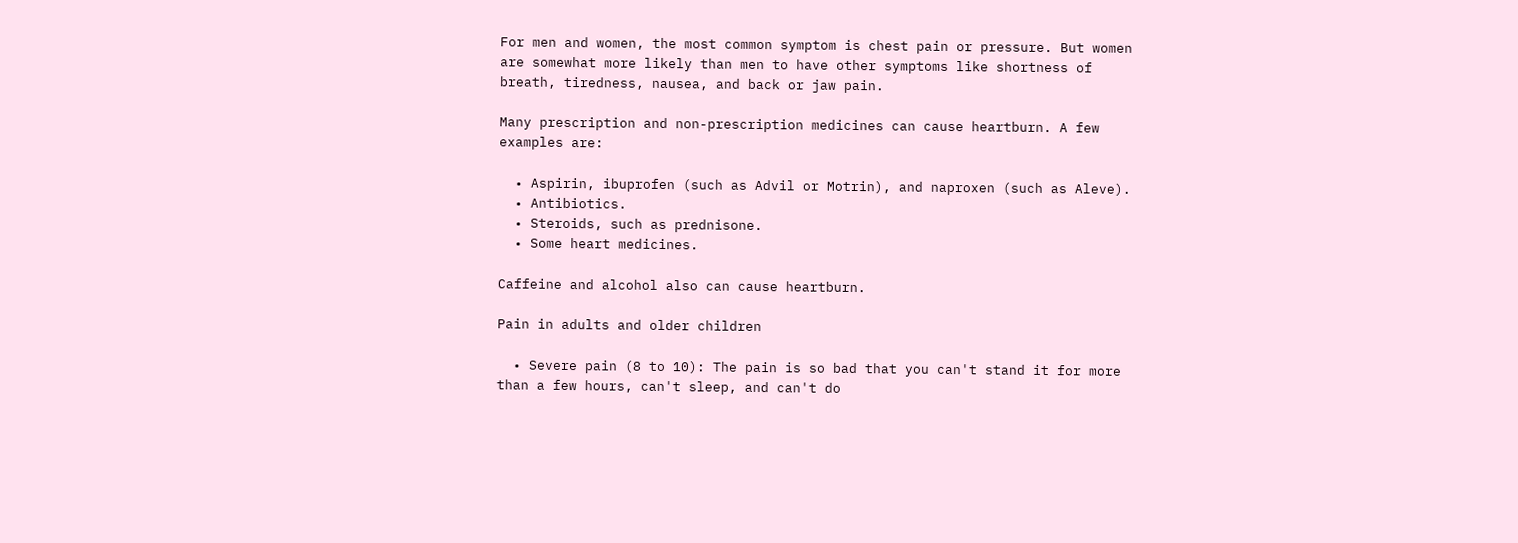For men and women, the most common symptom is chest pain or pressure. But women are somewhat more likely than men to have other symptoms like shortness of breath, tiredness, nausea, and back or jaw pain.

Many prescription and non-prescription medicines can cause heartburn. A few examples are:

  • Aspirin, ibuprofen (such as Advil or Motrin), and naproxen (such as Aleve).
  • Antibiotics.
  • Steroids, such as prednisone.
  • Some heart medicines.

Caffeine and alcohol also can cause heartburn.

Pain in adults and older children

  • Severe pain (8 to 10): The pain is so bad that you can't stand it for more than a few hours, can't sleep, and can't do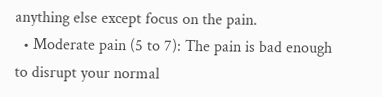anything else except focus on the pain.
  • Moderate pain (5 to 7): The pain is bad enough to disrupt your normal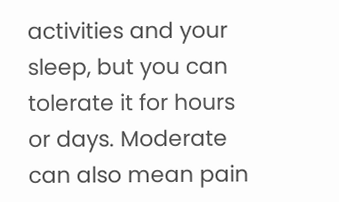activities and your sleep, but you can tolerate it for hours or days. Moderate can also mean pain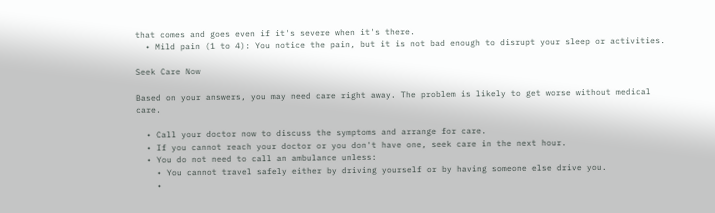that comes and goes even if it's severe when it's there.
  • Mild pain (1 to 4): You notice the pain, but it is not bad enough to disrupt your sleep or activities.

Seek Care Now

Based on your answers, you may need care right away. The problem is likely to get worse without medical care.

  • Call your doctor now to discuss the symptoms and arrange for care.
  • If you cannot reach your doctor or you don't have one, seek care in the next hour.
  • You do not need to call an ambulance unless:
    • You cannot travel safely either by driving yourself or by having someone else drive you.
    •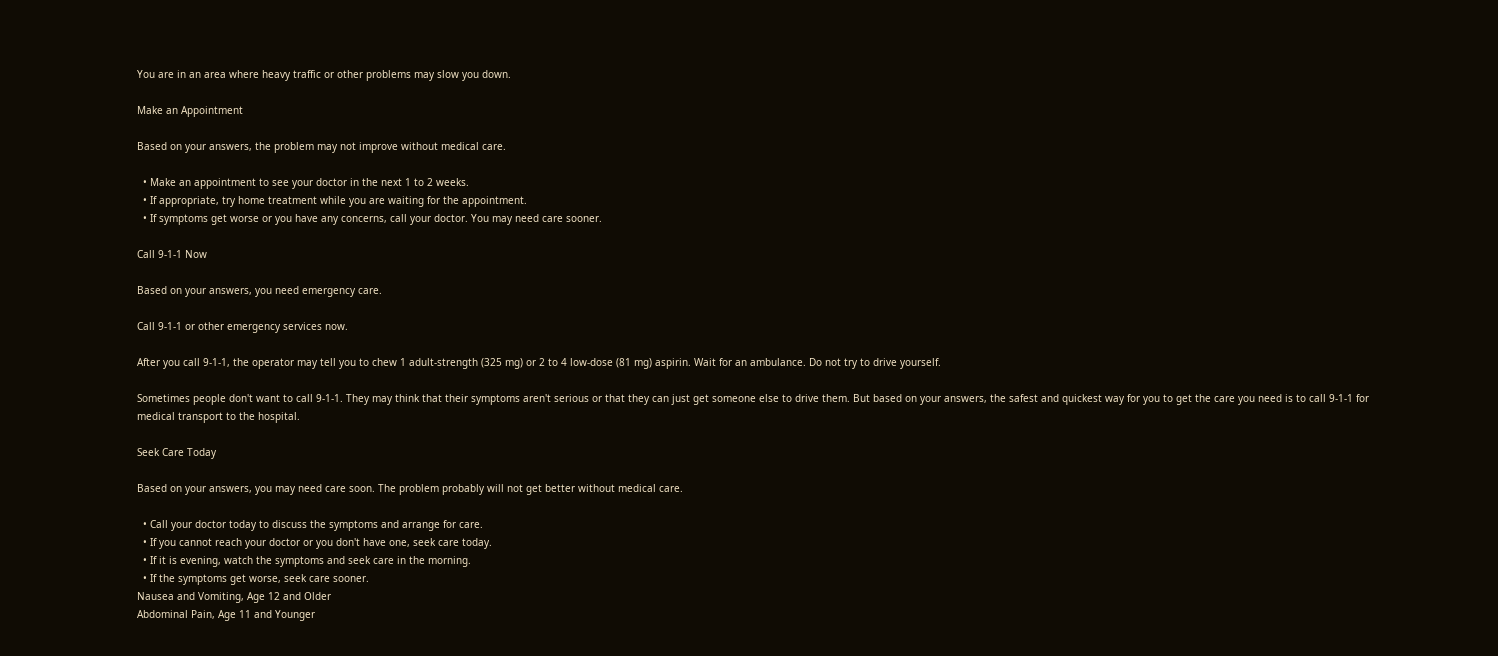You are in an area where heavy traffic or other problems may slow you down.

Make an Appointment

Based on your answers, the problem may not improve without medical care.

  • Make an appointment to see your doctor in the next 1 to 2 weeks.
  • If appropriate, try home treatment while you are waiting for the appointment.
  • If symptoms get worse or you have any concerns, call your doctor. You may need care sooner.

Call 9-1-1 Now

Based on your answers, you need emergency care.

Call 9-1-1 or other emergency services now.

After you call 9-1-1, the operator may tell you to chew 1 adult-strength (325 mg) or 2 to 4 low-dose (81 mg) aspirin. Wait for an ambulance. Do not try to drive yourself.

Sometimes people don't want to call 9-1-1. They may think that their symptoms aren't serious or that they can just get someone else to drive them. But based on your answers, the safest and quickest way for you to get the care you need is to call 9-1-1 for medical transport to the hospital.

Seek Care Today

Based on your answers, you may need care soon. The problem probably will not get better without medical care.

  • Call your doctor today to discuss the symptoms and arrange for care.
  • If you cannot reach your doctor or you don't have one, seek care today.
  • If it is evening, watch the symptoms and seek care in the morning.
  • If the symptoms get worse, seek care sooner.
Nausea and Vomiting, Age 12 and Older
Abdominal Pain, Age 11 and Younger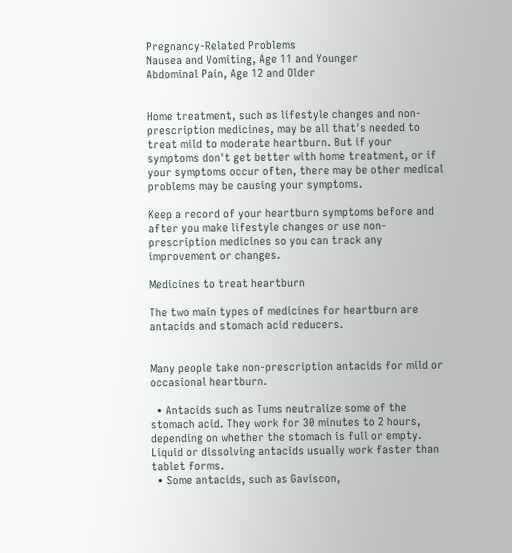Pregnancy-Related Problems
Nausea and Vomiting, Age 11 and Younger
Abdominal Pain, Age 12 and Older


Home treatment, such as lifestyle changes and non-prescription medicines, may be all that's needed to treat mild to moderate heartburn. But if your symptoms don't get better with home treatment, or if your symptoms occur often, there may be other medical problems may be causing your symptoms.

Keep a record of your heartburn symptoms before and after you make lifestyle changes or use non-prescription medicines so you can track any improvement or changes.

Medicines to treat heartburn

The two main types of medicines for heartburn are antacids and stomach acid reducers.


Many people take non-prescription antacids for mild or occasional heartburn.

  • Antacids such as Tums neutralize some of the stomach acid. They work for 30 minutes to 2 hours, depending on whether the stomach is full or empty. Liquid or dissolving antacids usually work faster than tablet forms.
  • Some antacids, such as Gaviscon,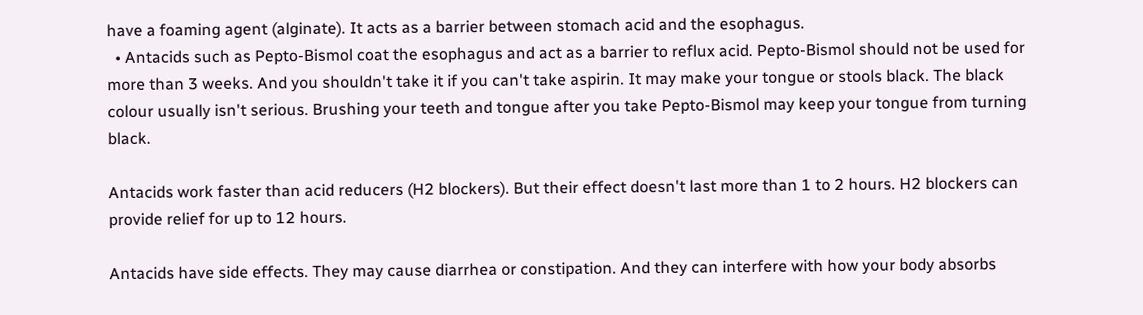have a foaming agent (alginate). It acts as a barrier between stomach acid and the esophagus.
  • Antacids such as Pepto-Bismol coat the esophagus and act as a barrier to reflux acid. Pepto-Bismol should not be used for more than 3 weeks. And you shouldn't take it if you can't take aspirin. It may make your tongue or stools black. The black colour usually isn't serious. Brushing your teeth and tongue after you take Pepto-Bismol may keep your tongue from turning black.

Antacids work faster than acid reducers (H2 blockers). But their effect doesn't last more than 1 to 2 hours. H2 blockers can provide relief for up to 12 hours.

Antacids have side effects. They may cause diarrhea or constipation. And they can interfere with how your body absorbs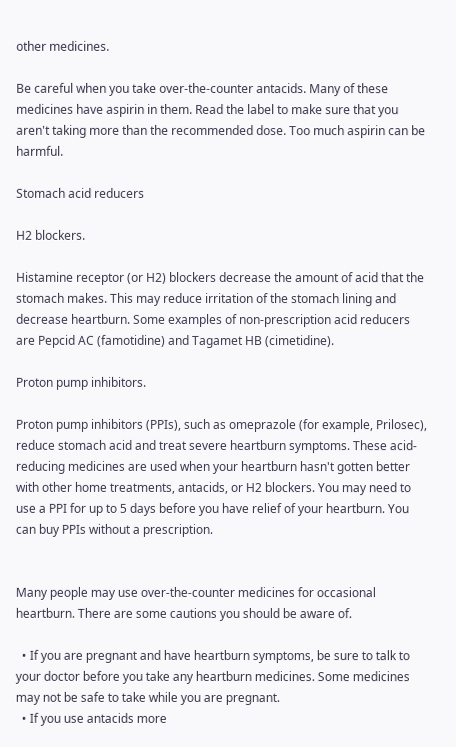other medicines.

Be careful when you take over-the-counter antacids. Many of these medicines have aspirin in them. Read the label to make sure that you aren't taking more than the recommended dose. Too much aspirin can be harmful.

Stomach acid reducers

H2 blockers.

Histamine receptor (or H2) blockers decrease the amount of acid that the stomach makes. This may reduce irritation of the stomach lining and decrease heartburn. Some examples of non-prescription acid reducers are Pepcid AC (famotidine) and Tagamet HB (cimetidine).

Proton pump inhibitors.

Proton pump inhibitors (PPIs), such as omeprazole (for example, Prilosec), reduce stomach acid and treat severe heartburn symptoms. These acid-reducing medicines are used when your heartburn hasn't gotten better with other home treatments, antacids, or H2 blockers. You may need to use a PPI for up to 5 days before you have relief of your heartburn. You can buy PPIs without a prescription.


Many people may use over-the-counter medicines for occasional heartburn. There are some cautions you should be aware of.

  • If you are pregnant and have heartburn symptoms, be sure to talk to your doctor before you take any heartburn medicines. Some medicines may not be safe to take while you are pregnant.
  • If you use antacids more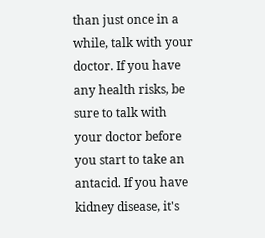than just once in a while, talk with your doctor. If you have any health risks, be sure to talk with your doctor before you start to take an antacid. If you have kidney disease, it's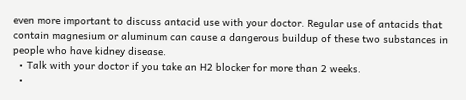even more important to discuss antacid use with your doctor. Regular use of antacids that contain magnesium or aluminum can cause a dangerous buildup of these two substances in people who have kidney disease.
  • Talk with your doctor if you take an H2 blocker for more than 2 weeks.
  •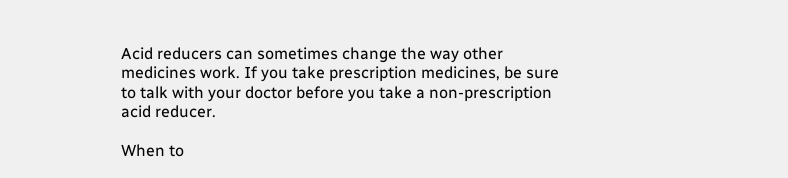Acid reducers can sometimes change the way other medicines work. If you take prescription medicines, be sure to talk with your doctor before you take a non-prescription acid reducer.

When to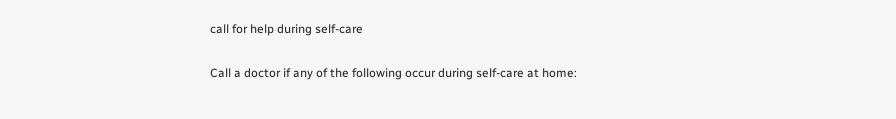call for help during self-care

Call a doctor if any of the following occur during self-care at home: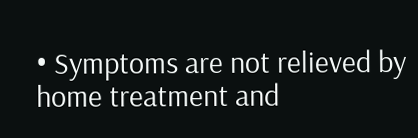• Symptoms are not relieved by home treatment and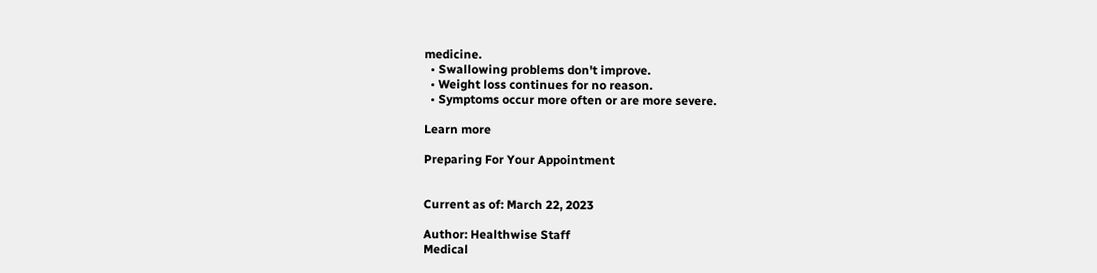medicine.
  • Swallowing problems don't improve.
  • Weight loss continues for no reason.
  • Symptoms occur more often or are more severe.

Learn more

Preparing For Your Appointment


Current as of: March 22, 2023

Author: Healthwise Staff
Medical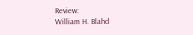Review:
William H. Blahd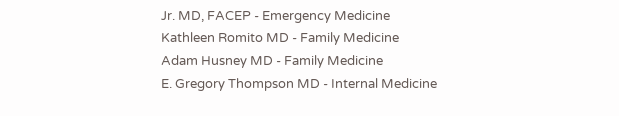Jr. MD, FACEP - Emergency Medicine
Kathleen Romito MD - Family Medicine
Adam Husney MD - Family Medicine
E. Gregory Thompson MD - Internal Medicine